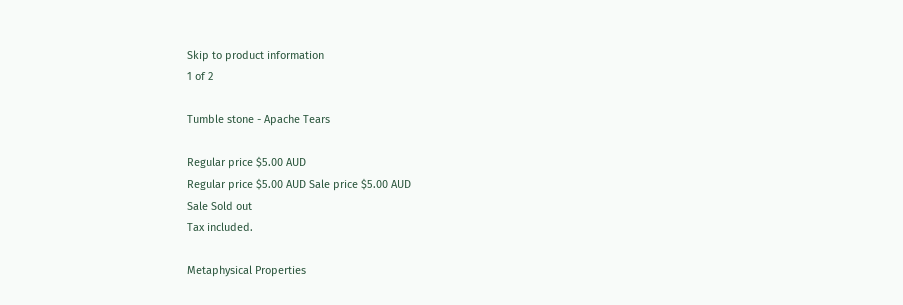Skip to product information
1 of 2

Tumble stone - Apache Tears

Regular price $5.00 AUD
Regular price $5.00 AUD Sale price $5.00 AUD
Sale Sold out
Tax included.

Metaphysical Properties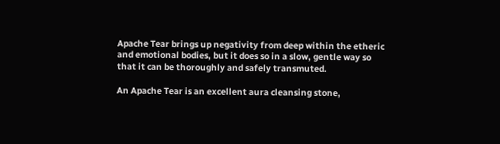Apache Tear brings up negativity from deep within the etheric and emotional bodies, but it does so in a slow, gentle way so that it can be thoroughly and safely transmuted.

An Apache Tear is an excellent aura cleansing stone,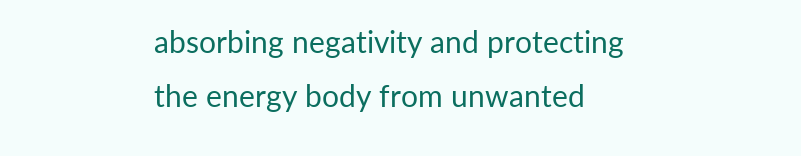absorbing negativity and protecting the energy body from unwanted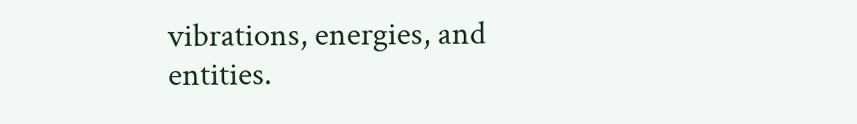vibrations, energies, and entities.